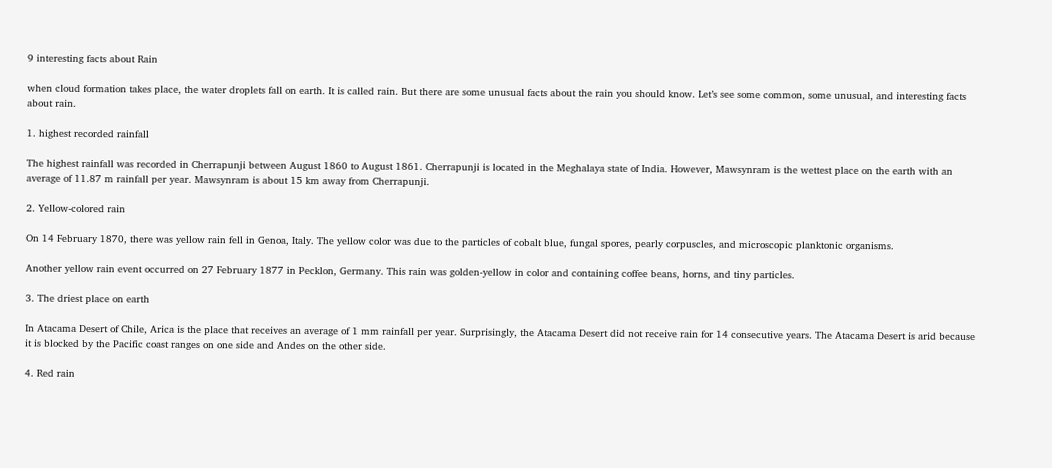9 interesting facts about Rain

when cloud formation takes place, the water droplets fall on earth. It is called rain. But there are some unusual facts about the rain you should know. Let’s see some common, some unusual, and interesting facts about rain.

1. highest recorded rainfall

The highest rainfall was recorded in Cherrapunji between August 1860 to August 1861. Cherrapunji is located in the Meghalaya state of India. However, Mawsynram is the wettest place on the earth with an average of 11.87 m rainfall per year. Mawsynram is about 15 km away from Cherrapunji.

2. Yellow-colored rain

On 14 February 1870, there was yellow rain fell in Genoa, Italy. The yellow color was due to the particles of cobalt blue, fungal spores, pearly corpuscles, and microscopic planktonic organisms.

Another yellow rain event occurred on 27 February 1877 in Pecklon, Germany. This rain was golden-yellow in color and containing coffee beans, horns, and tiny particles.

3. The driest place on earth

In Atacama Desert of Chile, Arica is the place that receives an average of 1 mm rainfall per year. Surprisingly, the Atacama Desert did not receive rain for 14 consecutive years. The Atacama Desert is arid because it is blocked by the Pacific coast ranges on one side and Andes on the other side.

4. Red rain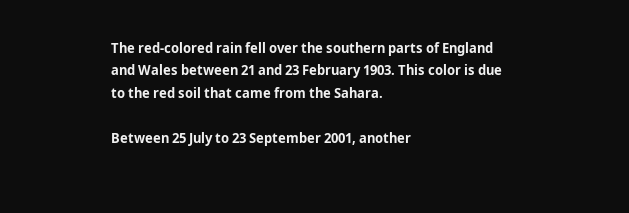The red-colored rain fell over the southern parts of England and Wales between 21 and 23 February 1903. This color is due to the red soil that came from the Sahara.

Between 25 July to 23 September 2001, another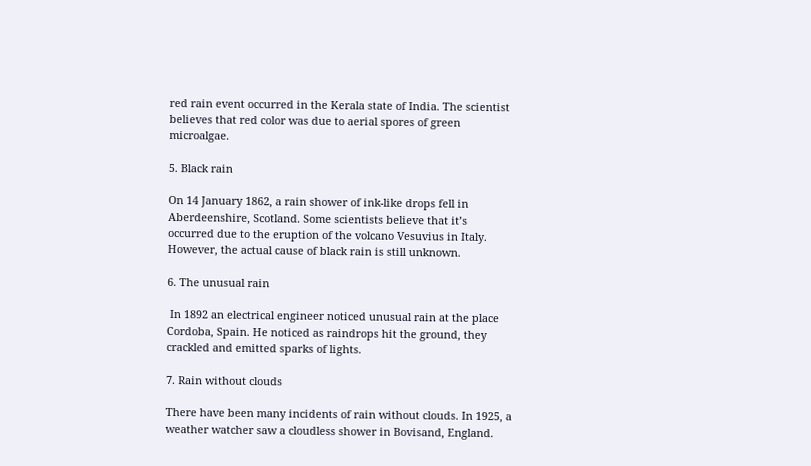red rain event occurred in the Kerala state of India. The scientist believes that red color was due to aerial spores of green microalgae.

5. Black rain

On 14 January 1862, a rain shower of ink-like drops fell in Aberdeenshire, Scotland. Some scientists believe that it’s occurred due to the eruption of the volcano Vesuvius in Italy. However, the actual cause of black rain is still unknown.

6. The unusual rain

 In 1892 an electrical engineer noticed unusual rain at the place Cordoba, Spain. He noticed as raindrops hit the ground, they crackled and emitted sparks of lights.

7. Rain without clouds

There have been many incidents of rain without clouds. In 1925, a weather watcher saw a cloudless shower in Bovisand, England.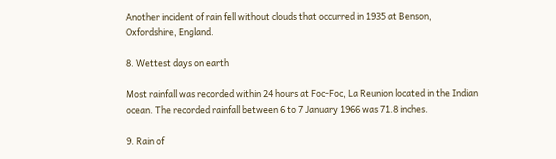Another incident of rain fell without clouds that occurred in 1935 at Benson, Oxfordshire, England.

8. Wettest days on earth

Most rainfall was recorded within 24 hours at Foc-Foc, La Reunion located in the Indian ocean. The recorded rainfall between 6 to 7 January 1966 was 71.8 inches.

9. Rain of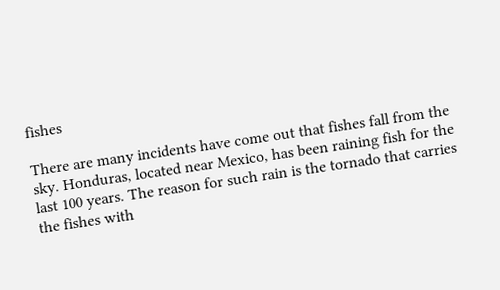fishes

There are many incidents have come out that fishes fall from the sky. Honduras, located near Mexico, has been raining fish for the last 100 years. The reason for such rain is the tornado that carries the fishes with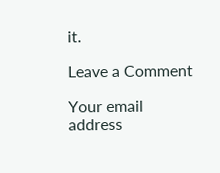it.

Leave a Comment

Your email address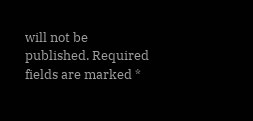will not be published. Required fields are marked *